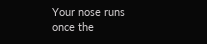Your nose runs once the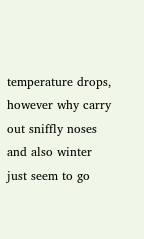temperature drops, however why carry out sniffly noses and also winter just seem to go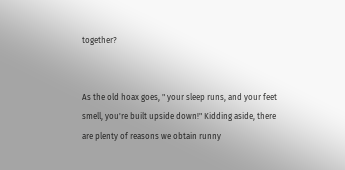together?


As the old hoax goes, " your sleep runs, and your feet smell, you're built upside down!" Kidding aside, there are plenty of reasons we obtain runny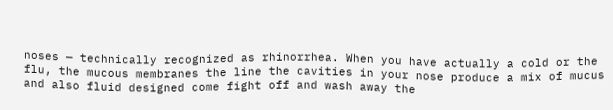noses — technically recognized as rhinorrhea. When you have actually a cold or the flu, the mucous membranes the line the cavities in your nose produce a mix of mucus and also fluid designed come fight off and wash away the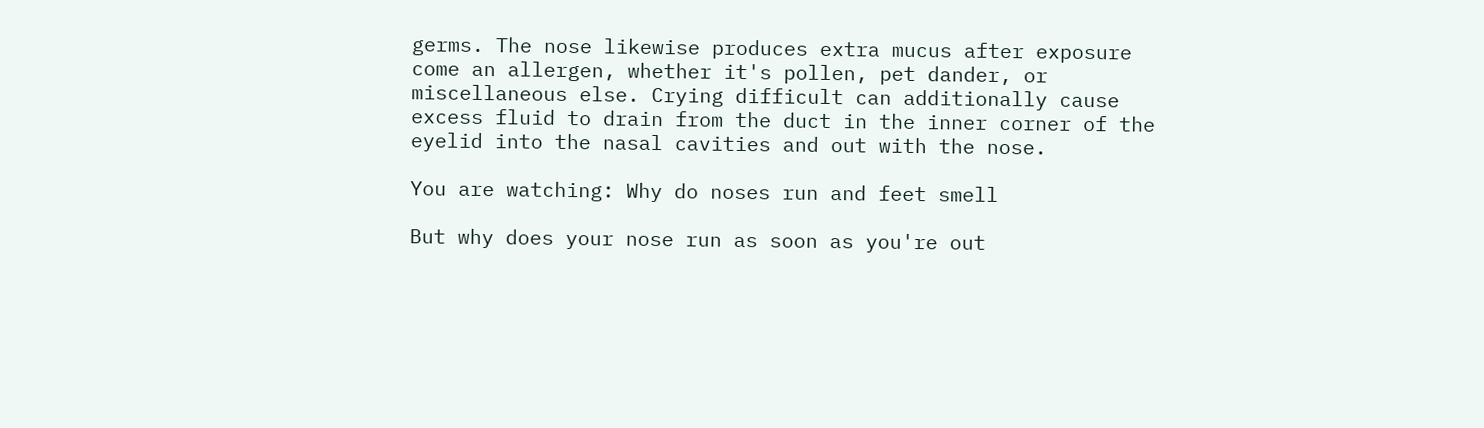germs. The nose likewise produces extra mucus after exposure come an allergen, whether it's pollen, pet dander, or miscellaneous else. Crying difficult can additionally cause excess fluid to drain from the duct in the inner corner of the eyelid into the nasal cavities and out with the nose.

You are watching: Why do noses run and feet smell

But why does your nose run as soon as you're out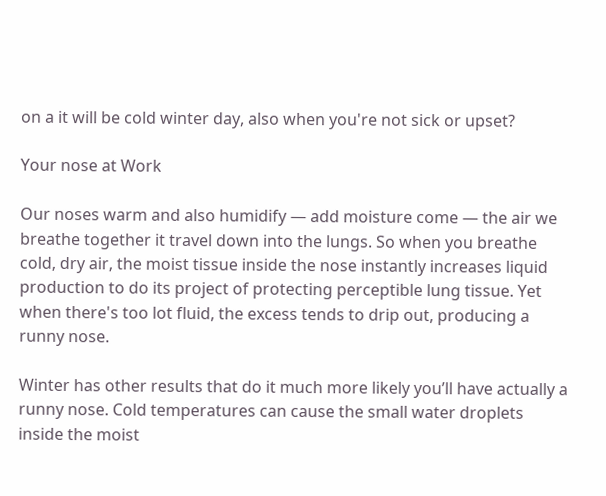on a it will be cold winter day, also when you're not sick or upset?

Your nose at Work

Our noses warm and also humidify — add moisture come — the air we breathe together it travel down into the lungs. So when you breathe cold, dry air, the moist tissue inside the nose instantly increases liquid production to do its project of protecting perceptible lung tissue. Yet when there's too lot fluid, the excess tends to drip out, producing a runny nose.

Winter has other results that do it much more likely you’ll have actually a runny nose. Cold temperatures can cause the small water droplets inside the moist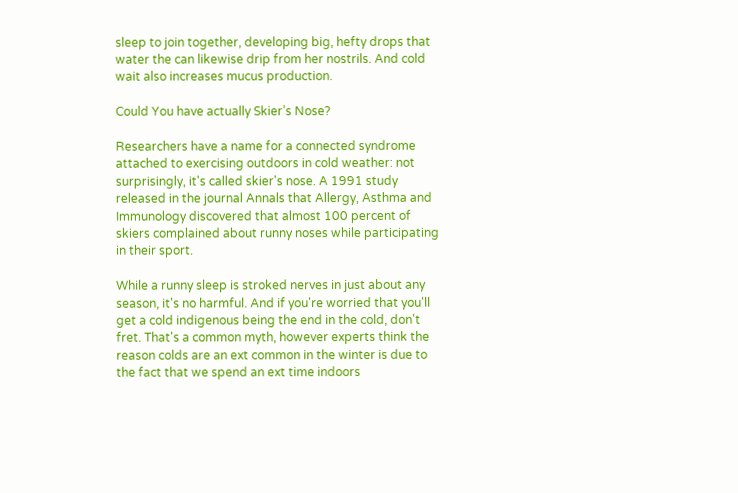sleep to join together, developing big, hefty drops that water the can likewise drip from her nostrils. And cold wait also increases mucus production.

Could You have actually Skier’s Nose?

Researchers have a name for a connected syndrome attached to exercising outdoors in cold weather: not surprisingly, it's called skier's nose. A 1991 study released in the journal Annals that Allergy, Asthma and Immunology discovered that almost 100 percent of skiers complained about runny noses while participating in their sport.

While a runny sleep is stroked nerves in just about any season, it's no harmful. And if you're worried that you'll get a cold indigenous being the end in the cold, don't fret. That's a common myth, however experts think the reason colds are an ext common in the winter is due to the fact that we spend an ext time indoors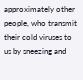approximately other people, who transmit their cold viruses to us by sneezing and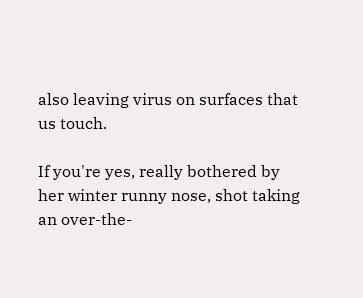also leaving virus on surfaces that us touch.

If you're yes, really bothered by her winter runny nose, shot taking an over-the-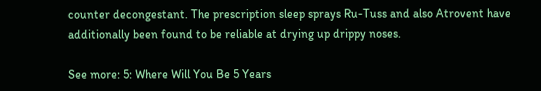counter decongestant. The prescription sleep sprays Ru-Tuss and also Atrovent have additionally been found to be reliable at drying up drippy noses.

See more: 5: Where Will You Be 5 Years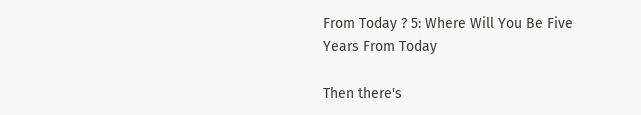From Today ? 5: Where Will You Be Five Years From Today

Then there's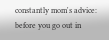constantly mom's advice: before you go out in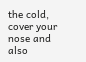the cold, cover your nose and also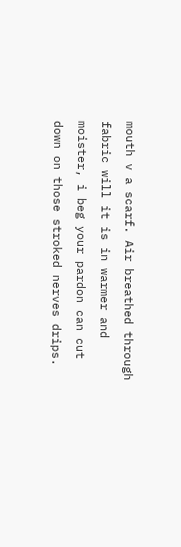mouth v a scarf. Air breathed through fabric will it is in warmer and moister, i beg your pardon can cut down on those stroked nerves drips.